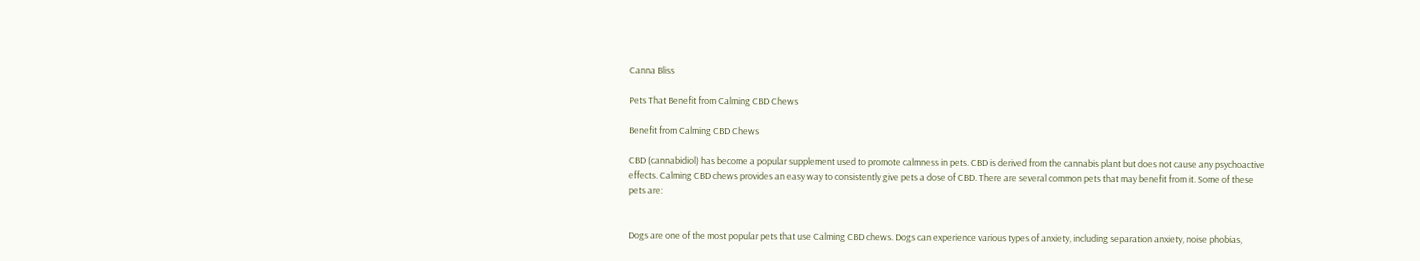Canna Bliss

Pets That Benefit from Calming CBD Chews

Benefit from Calming CBD Chews

CBD (cannabidiol) has become a popular supplement used to promote calmness in pets. CBD is derived from the cannabis plant but does not cause any psychoactive effects. Calming CBD chews provides an easy way to consistently give pets a dose of CBD. There are several common pets that may benefit from it. Some of these pets are:


Dogs are one of the most popular pets that use Calming CBD chews. Dogs can experience various types of anxiety, including separation anxiety, noise phobias,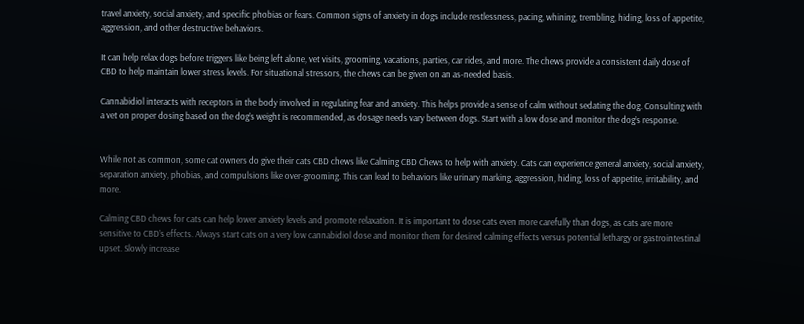travel anxiety, social anxiety, and specific phobias or fears. Common signs of anxiety in dogs include restlessness, pacing, whining, trembling, hiding, loss of appetite, aggression, and other destructive behaviors.

It can help relax dogs before triggers like being left alone, vet visits, grooming, vacations, parties, car rides, and more. The chews provide a consistent daily dose of CBD to help maintain lower stress levels. For situational stressors, the chews can be given on an as-needed basis.

Cannabidiol interacts with receptors in the body involved in regulating fear and anxiety. This helps provide a sense of calm without sedating the dog. Consulting with a vet on proper dosing based on the dog’s weight is recommended, as dosage needs vary between dogs. Start with a low dose and monitor the dog’s response.


While not as common, some cat owners do give their cats CBD chews like Calming CBD Chews to help with anxiety. Cats can experience general anxiety, social anxiety, separation anxiety, phobias, and compulsions like over-grooming. This can lead to behaviors like urinary marking, aggression, hiding, loss of appetite, irritability, and more.

Calming CBD chews for cats can help lower anxiety levels and promote relaxation. It is important to dose cats even more carefully than dogs, as cats are more sensitive to CBD’s effects. Always start cats on a very low cannabidiol dose and monitor them for desired calming effects versus potential lethargy or gastrointestinal upset. Slowly increase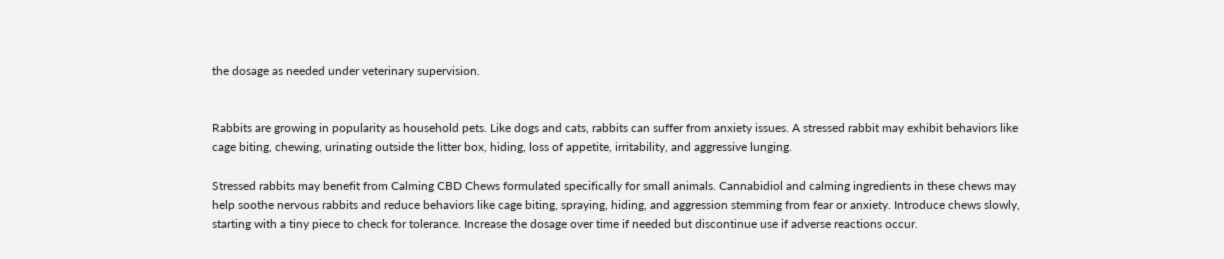the dosage as needed under veterinary supervision.


Rabbits are growing in popularity as household pets. Like dogs and cats, rabbits can suffer from anxiety issues. A stressed rabbit may exhibit behaviors like cage biting, chewing, urinating outside the litter box, hiding, loss of appetite, irritability, and aggressive lunging.

Stressed rabbits may benefit from Calming CBD Chews formulated specifically for small animals. Cannabidiol and calming ingredients in these chews may help soothe nervous rabbits and reduce behaviors like cage biting, spraying, hiding, and aggression stemming from fear or anxiety. Introduce chews slowly, starting with a tiny piece to check for tolerance. Increase the dosage over time if needed but discontinue use if adverse reactions occur.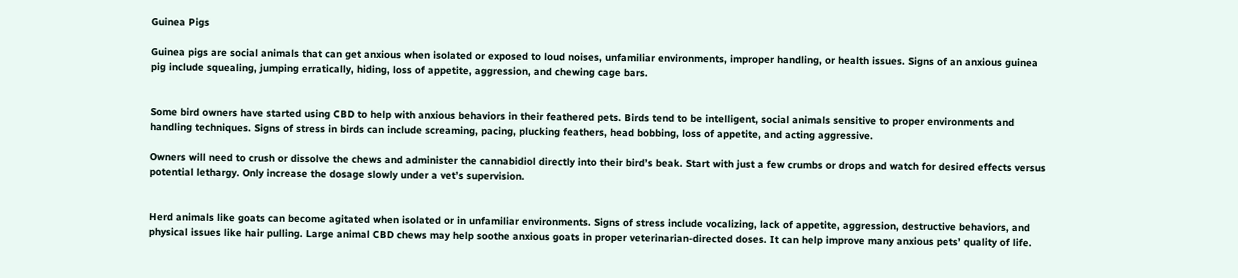Guinea Pigs

Guinea pigs are social animals that can get anxious when isolated or exposed to loud noises, unfamiliar environments, improper handling, or health issues. Signs of an anxious guinea pig include squealing, jumping erratically, hiding, loss of appetite, aggression, and chewing cage bars.


Some bird owners have started using CBD to help with anxious behaviors in their feathered pets. Birds tend to be intelligent, social animals sensitive to proper environments and handling techniques. Signs of stress in birds can include screaming, pacing, plucking feathers, head bobbing, loss of appetite, and acting aggressive.

Owners will need to crush or dissolve the chews and administer the cannabidiol directly into their bird’s beak. Start with just a few crumbs or drops and watch for desired effects versus potential lethargy. Only increase the dosage slowly under a vet’s supervision.


Herd animals like goats can become agitated when isolated or in unfamiliar environments. Signs of stress include vocalizing, lack of appetite, aggression, destructive behaviors, and physical issues like hair pulling. Large animal CBD chews may help soothe anxious goats in proper veterinarian-directed doses. It can help improve many anxious pets’ quality of life.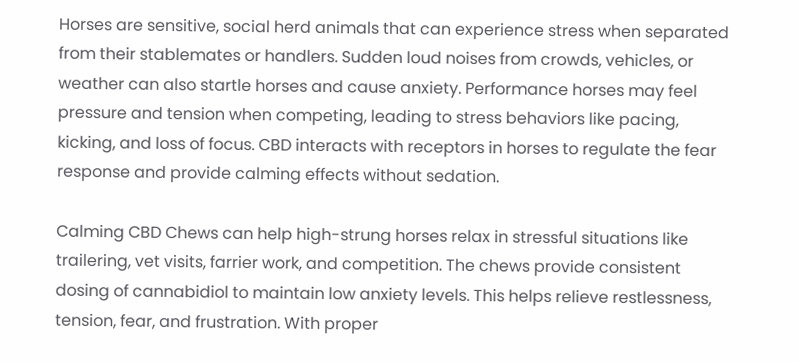Horses are sensitive, social herd animals that can experience stress when separated from their stablemates or handlers. Sudden loud noises from crowds, vehicles, or weather can also startle horses and cause anxiety. Performance horses may feel pressure and tension when competing, leading to stress behaviors like pacing, kicking, and loss of focus. CBD interacts with receptors in horses to regulate the fear response and provide calming effects without sedation.

Calming CBD Chews can help high-strung horses relax in stressful situations like trailering, vet visits, farrier work, and competition. The chews provide consistent dosing of cannabidiol to maintain low anxiety levels. This helps relieve restlessness, tension, fear, and frustration. With proper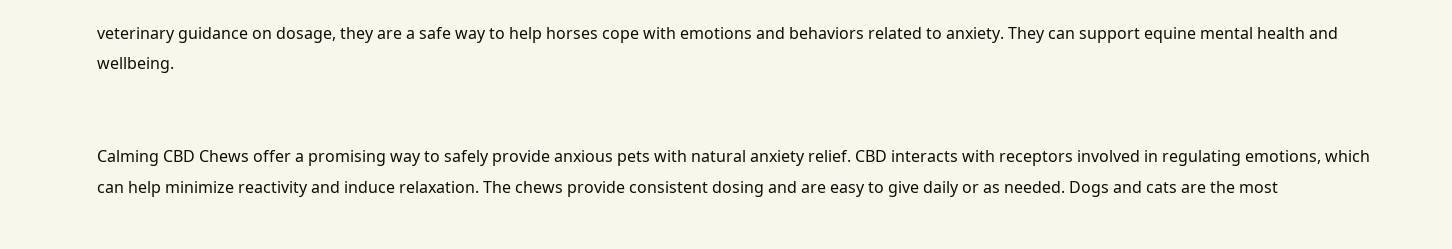veterinary guidance on dosage, they are a safe way to help horses cope with emotions and behaviors related to anxiety. They can support equine mental health and wellbeing.


Calming CBD Chews offer a promising way to safely provide anxious pets with natural anxiety relief. CBD interacts with receptors involved in regulating emotions, which can help minimize reactivity and induce relaxation. The chews provide consistent dosing and are easy to give daily or as needed. Dogs and cats are the most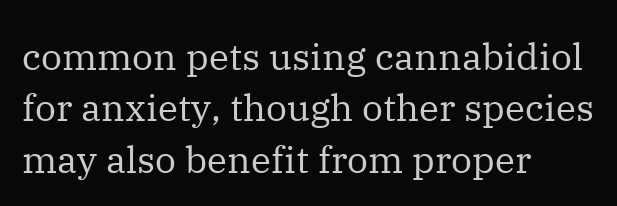common pets using cannabidiol for anxiety, though other species may also benefit from proper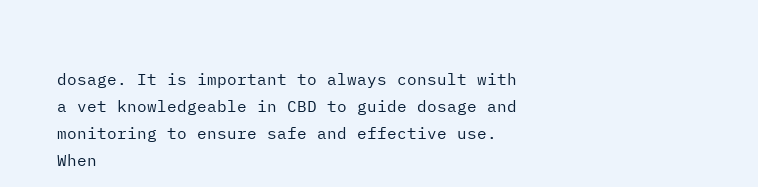dosage. It is important to always consult with a vet knowledgeable in CBD to guide dosage and monitoring to ensure safe and effective use. When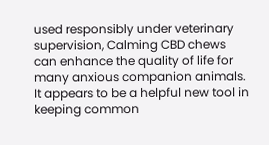used responsibly under veterinary supervision, Calming CBD chews can enhance the quality of life for many anxious companion animals. It appears to be a helpful new tool in keeping common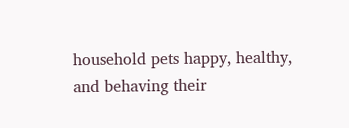household pets happy, healthy, and behaving their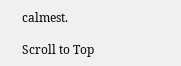calmest.

Scroll to Top